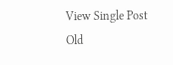View Single Post
Old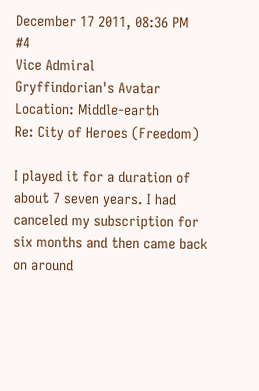December 17 2011, 08:36 PM   #4
Vice Admiral
Gryffindorian's Avatar
Location: Middle-earth
Re: City of Heroes (Freedom)

I played it for a duration of about 7 seven years. I had canceled my subscription for six months and then came back on around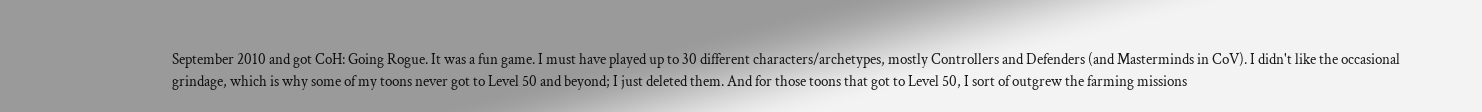September 2010 and got CoH: Going Rogue. It was a fun game. I must have played up to 30 different characters/archetypes, mostly Controllers and Defenders (and Masterminds in CoV). I didn't like the occasional grindage, which is why some of my toons never got to Level 50 and beyond; I just deleted them. And for those toons that got to Level 50, I sort of outgrew the farming missions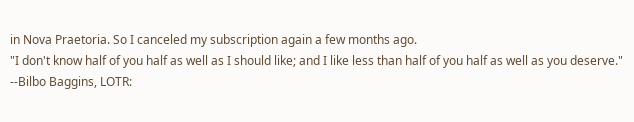in Nova Praetoria. So I canceled my subscription again a few months ago.
"I don't know half of you half as well as I should like; and I like less than half of you half as well as you deserve."
--Bilbo Baggins, LOTR: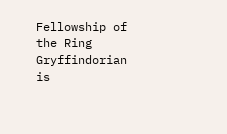Fellowship of the Ring
Gryffindorian is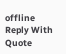offline   Reply With Quote